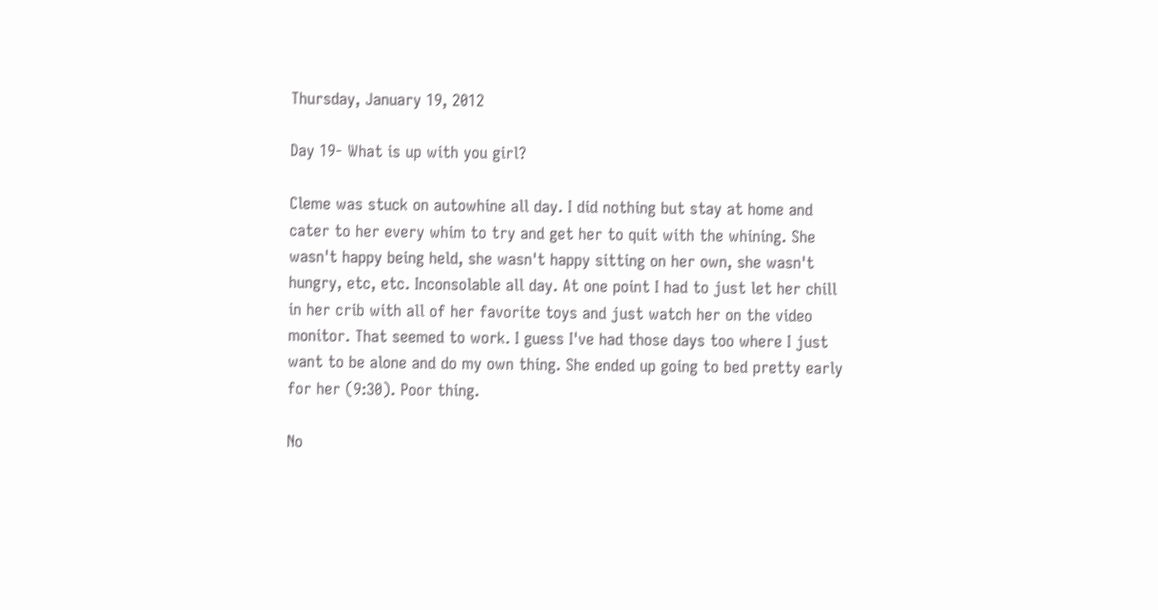Thursday, January 19, 2012

Day 19- What is up with you girl?

Cleme was stuck on autowhine all day. I did nothing but stay at home and cater to her every whim to try and get her to quit with the whining. She wasn't happy being held, she wasn't happy sitting on her own, she wasn't hungry, etc, etc. Inconsolable all day. At one point I had to just let her chill in her crib with all of her favorite toys and just watch her on the video monitor. That seemed to work. I guess I've had those days too where I just want to be alone and do my own thing. She ended up going to bed pretty early for her (9:30). Poor thing.

No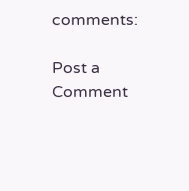comments:

Post a Comment